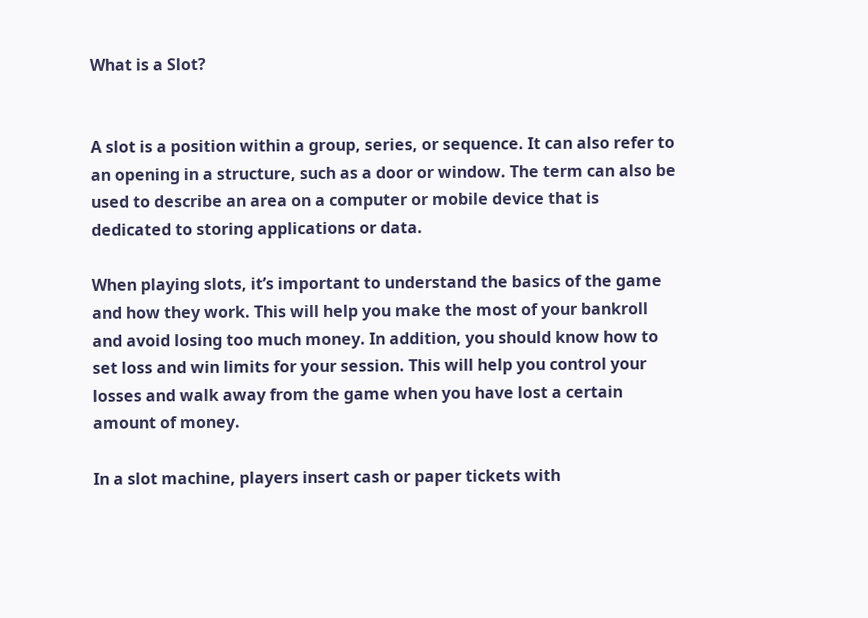What is a Slot?


A slot is a position within a group, series, or sequence. It can also refer to an opening in a structure, such as a door or window. The term can also be used to describe an area on a computer or mobile device that is dedicated to storing applications or data.

When playing slots, it’s important to understand the basics of the game and how they work. This will help you make the most of your bankroll and avoid losing too much money. In addition, you should know how to set loss and win limits for your session. This will help you control your losses and walk away from the game when you have lost a certain amount of money.

In a slot machine, players insert cash or paper tickets with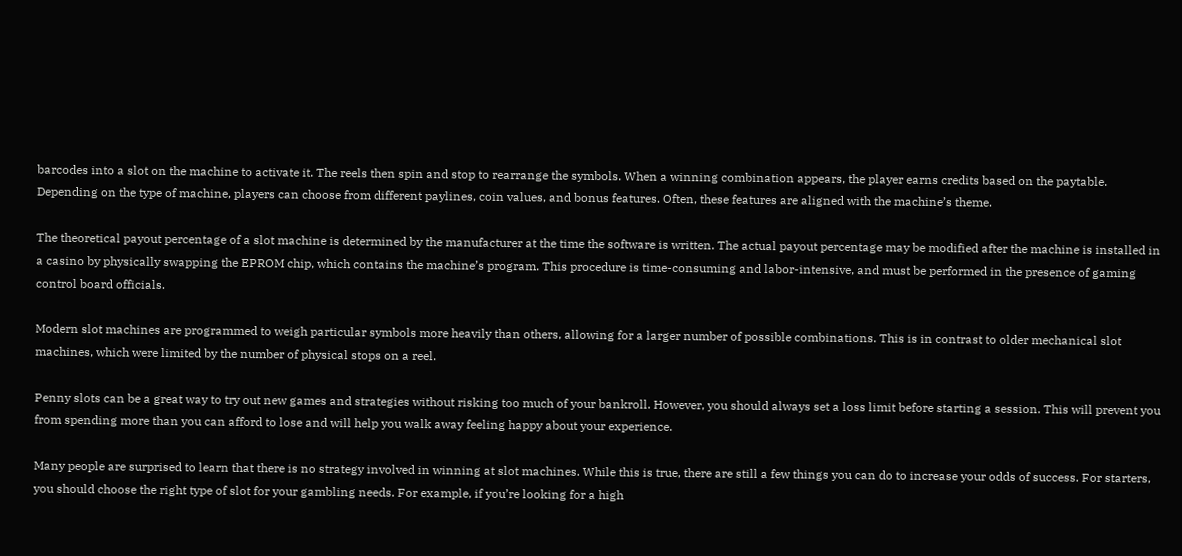barcodes into a slot on the machine to activate it. The reels then spin and stop to rearrange the symbols. When a winning combination appears, the player earns credits based on the paytable. Depending on the type of machine, players can choose from different paylines, coin values, and bonus features. Often, these features are aligned with the machine’s theme.

The theoretical payout percentage of a slot machine is determined by the manufacturer at the time the software is written. The actual payout percentage may be modified after the machine is installed in a casino by physically swapping the EPROM chip, which contains the machine’s program. This procedure is time-consuming and labor-intensive, and must be performed in the presence of gaming control board officials.

Modern slot machines are programmed to weigh particular symbols more heavily than others, allowing for a larger number of possible combinations. This is in contrast to older mechanical slot machines, which were limited by the number of physical stops on a reel.

Penny slots can be a great way to try out new games and strategies without risking too much of your bankroll. However, you should always set a loss limit before starting a session. This will prevent you from spending more than you can afford to lose and will help you walk away feeling happy about your experience.

Many people are surprised to learn that there is no strategy involved in winning at slot machines. While this is true, there are still a few things you can do to increase your odds of success. For starters, you should choose the right type of slot for your gambling needs. For example, if you’re looking for a high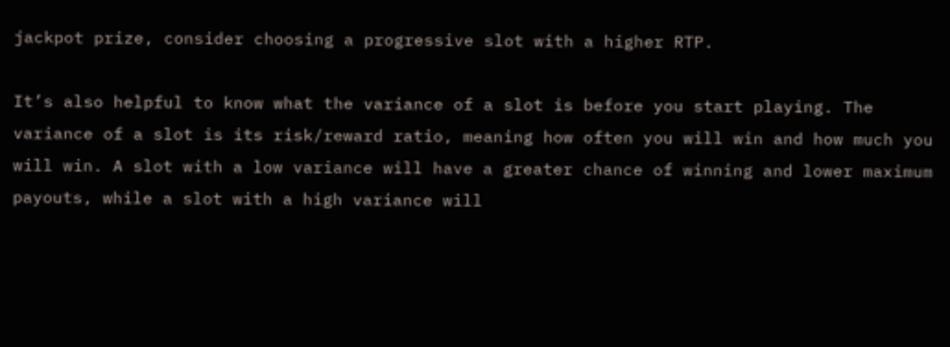jackpot prize, consider choosing a progressive slot with a higher RTP.

It’s also helpful to know what the variance of a slot is before you start playing. The variance of a slot is its risk/reward ratio, meaning how often you will win and how much you will win. A slot with a low variance will have a greater chance of winning and lower maximum payouts, while a slot with a high variance will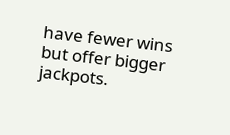have fewer wins but offer bigger jackpots.